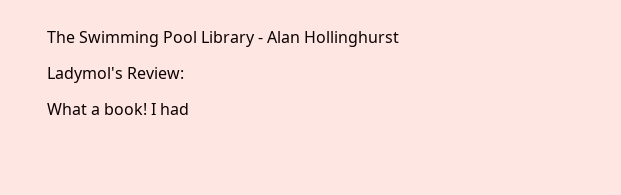The Swimming Pool Library - Alan Hollinghurst

Ladymol's Review:

What a book! I had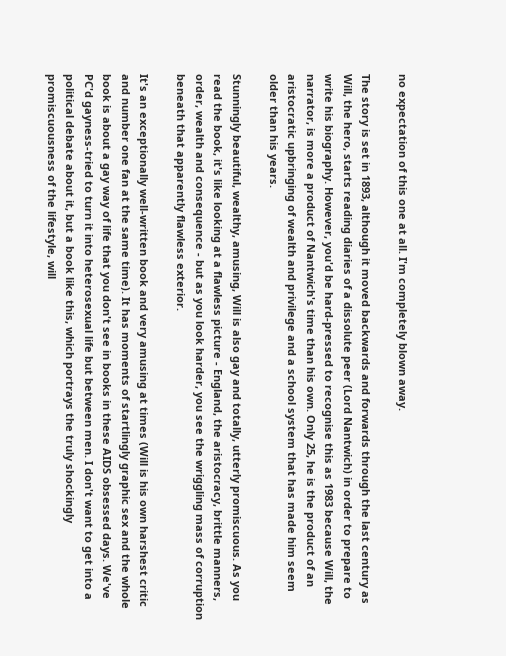no expectation of this one at all. I'm completely blown away.

The story is set in 1893, although it moved backwards and forwards through the last century as Will, the hero, starts reading diaries of a dissolute peer (Lord Nantwich) in order to prepare to write his biography. However, you'd be hard-pressed to recognise this as 1983 because Will, the narrator, is more a product of Nantwich's time than his own. Only 25, he is the product of an aristocratic upbringing of wealth and privilege and a school system that has made him seem older than his years.

Stunningly beautiful, wealthy, amusing, Will is also gay and totally, utterly promiscuous. As you read the book, it's like looking at a flawless picture - England, the aristocracy, brittle manners, order, wealth and consequence - but as you look harder, you see the wriggling mass of corruption beneath that apparently flawless exterior.

It's an exceptionally well-written book and very amusing at times (Will is his own harshest critic and number one fan at the same time). It has moments of startlingly graphic sex and the whole book is about a gay way of life that you don't see in books in these AIDS obsessed days. We've PC'd gayness-tried to turn it into heterosexual life but between men. I don't want to get into a political debate about it, but a book like this, which portrays the truly shockingly promiscuousness of the lifestyle, will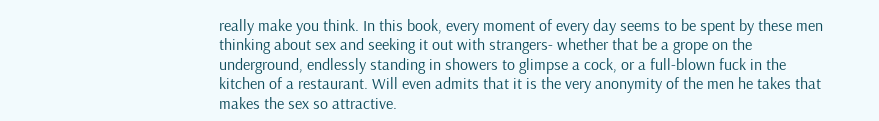really make you think. In this book, every moment of every day seems to be spent by these men thinking about sex and seeking it out with strangers- whether that be a grope on the underground, endlessly standing in showers to glimpse a cock, or a full-blown fuck in the kitchen of a restaurant. Will even admits that it is the very anonymity of the men he takes that makes the sex so attractive.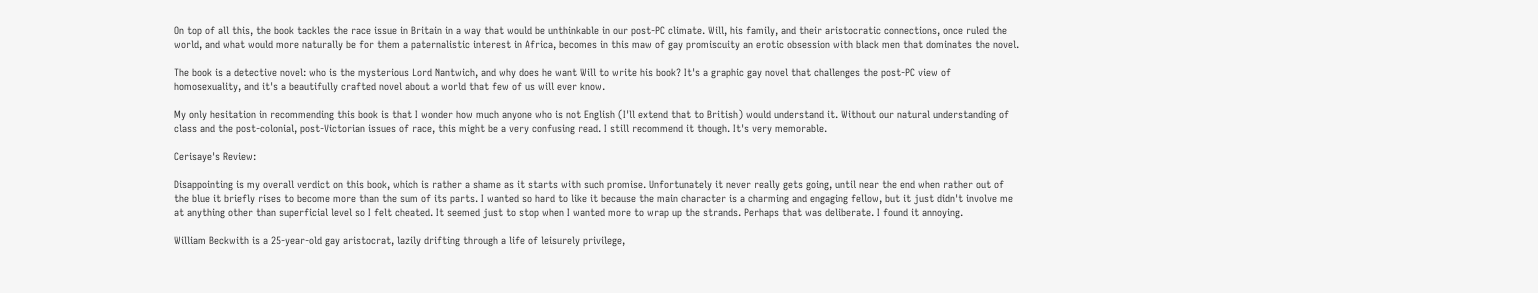On top of all this, the book tackles the race issue in Britain in a way that would be unthinkable in our post-PC climate. Will, his family, and their aristocratic connections, once ruled the world, and what would more naturally be for them a paternalistic interest in Africa, becomes in this maw of gay promiscuity an erotic obsession with black men that dominates the novel.

The book is a detective novel: who is the mysterious Lord Nantwich, and why does he want Will to write his book? It's a graphic gay novel that challenges the post-PC view of homosexuality, and it's a beautifully crafted novel about a world that few of us will ever know.

My only hesitation in recommending this book is that I wonder how much anyone who is not English (I'll extend that to British) would understand it. Without our natural understanding of class and the post-colonial, post-Victorian issues of race, this might be a very confusing read. I still recommend it though. It's very memorable.

Cerisaye's Review:

Disappointing is my overall verdict on this book, which is rather a shame as it starts with such promise. Unfortunately it never really gets going, until near the end when rather out of the blue it briefly rises to become more than the sum of its parts. I wanted so hard to like it because the main character is a charming and engaging fellow, but it just didn't involve me at anything other than superficial level so I felt cheated. It seemed just to stop when I wanted more to wrap up the strands. Perhaps that was deliberate. I found it annoying.

William Beckwith is a 25-year-old gay aristocrat, lazily drifting through a life of leisurely privilege,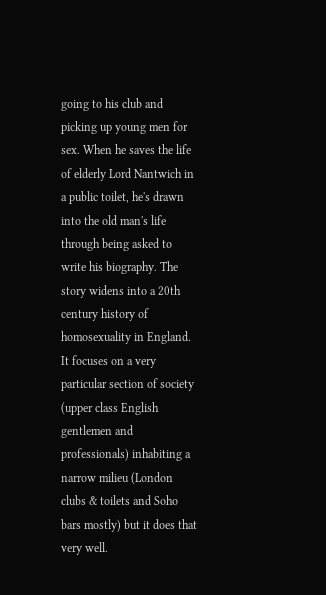going to his club and picking up young men for sex. When he saves the life of elderly Lord Nantwich in a public toilet, he's drawn into the old man's life through being asked to write his biography. The story widens into a 20th century history of homosexuality in England. It focuses on a very particular section of society (upper class English gentlemen and professionals) inhabiting a narrow milieu (London clubs & toilets and Soho bars mostly) but it does that very well.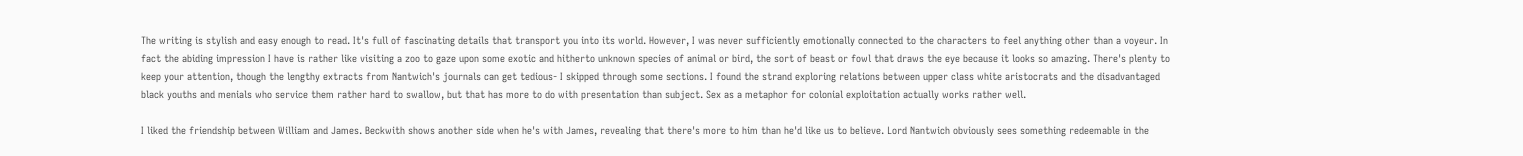The writing is stylish and easy enough to read. It's full of fascinating details that transport you into its world. However, I was never sufficiently emotionally connected to the characters to feel anything other than a voyeur. In fact the abiding impression I have is rather like visiting a zoo to gaze upon some exotic and hitherto unknown species of animal or bird, the sort of beast or fowl that draws the eye because it looks so amazing. There's plenty to keep your attention, though the lengthy extracts from Nantwich's journals can get tedious- I skipped through some sections. I found the strand exploring relations between upper class white aristocrats and the disadvantaged black youths and menials who service them rather hard to swallow, but that has more to do with presentation than subject. Sex as a metaphor for colonial exploitation actually works rather well.

I liked the friendship between William and James. Beckwith shows another side when he's with James, revealing that there's more to him than he'd like us to believe. Lord Nantwich obviously sees something redeemable in the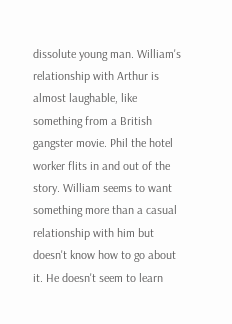dissolute young man. William's relationship with Arthur is almost laughable, like something from a British gangster movie. Phil the hotel worker flits in and out of the story. William seems to want something more than a casual relationship with him but doesn't know how to go about it. He doesn't seem to learn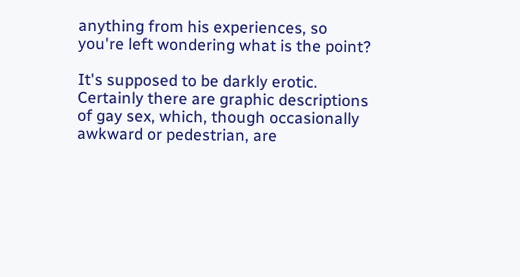anything from his experiences, so you're left wondering what is the point?

It's supposed to be darkly erotic. Certainly there are graphic descriptions of gay sex, which, though occasionally awkward or pedestrian, are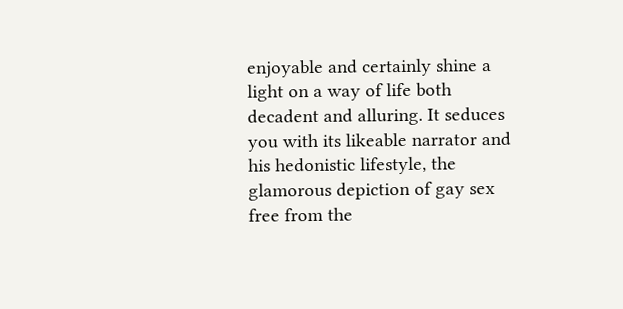enjoyable and certainly shine a light on a way of life both decadent and alluring. It seduces you with its likeable narrator and his hedonistic lifestyle, the glamorous depiction of gay sex free from the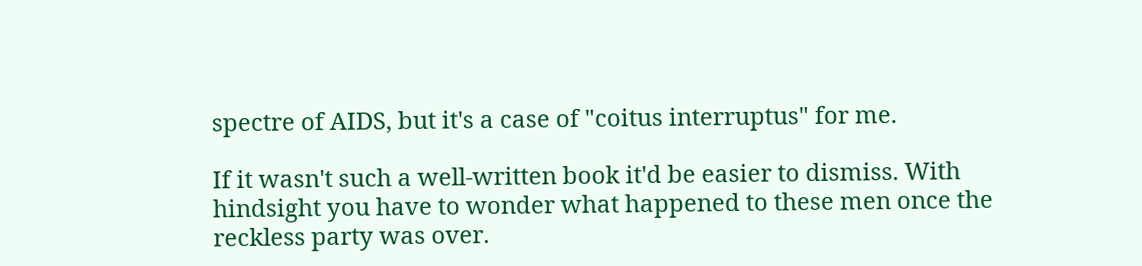spectre of AIDS, but it's a case of "coitus interruptus" for me.

If it wasn't such a well-written book it'd be easier to dismiss. With hindsight you have to wonder what happened to these men once the reckless party was over.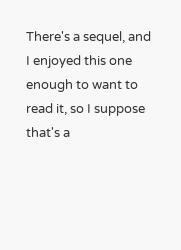There's a sequel, and I enjoyed this one enough to want to read it, so I suppose that's a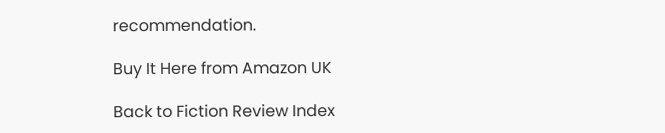recommendation.

Buy It Here from Amazon UK

Back to Fiction Review Index